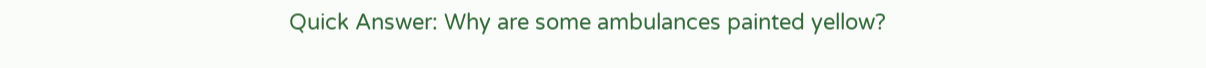Quick Answer: Why are some ambulances painted yellow?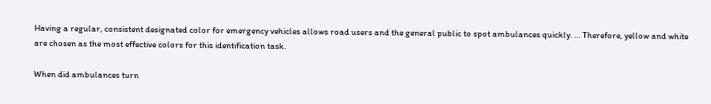Having a regular, consistent designated color for emergency vehicles allows road users and the general public to spot ambulances quickly. … Therefore, yellow and white are chosen as the most effective colors for this identification task.

When did ambulances turn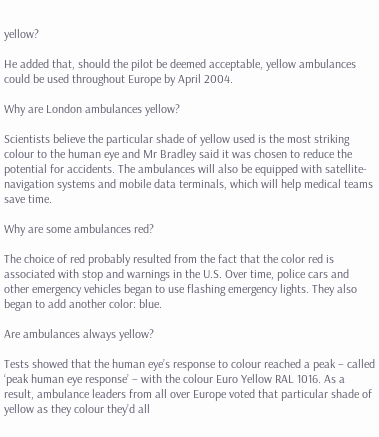yellow?

He added that, should the pilot be deemed acceptable, yellow ambulances could be used throughout Europe by April 2004.

Why are London ambulances yellow?

Scientists believe the particular shade of yellow used is the most striking colour to the human eye and Mr Bradley said it was chosen to reduce the potential for accidents. The ambulances will also be equipped with satellite-navigation systems and mobile data terminals, which will help medical teams save time.

Why are some ambulances red?

The choice of red probably resulted from the fact that the color red is associated with stop and warnings in the U.S. Over time, police cars and other emergency vehicles began to use flashing emergency lights. They also began to add another color: blue.

Are ambulances always yellow?

Tests showed that the human eye’s response to colour reached a peak – called ‘peak human eye response’ – with the colour Euro Yellow RAL 1016. As a result, ambulance leaders from all over Europe voted that particular shade of yellow as they colour they’d all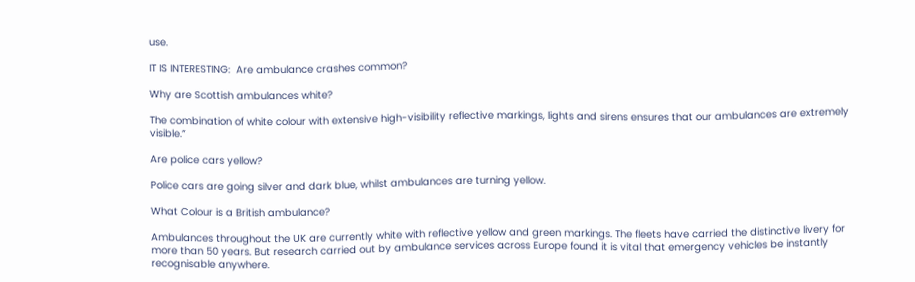use.

IT IS INTERESTING:  Are ambulance crashes common?

Why are Scottish ambulances white?

The combination of white colour with extensive high-visibility reflective markings, lights and sirens ensures that our ambulances are extremely visible.”

Are police cars yellow?

Police cars are going silver and dark blue, whilst ambulances are turning yellow.

What Colour is a British ambulance?

Ambulances throughout the UK are currently white with reflective yellow and green markings. The fleets have carried the distinctive livery for more than 50 years. But research carried out by ambulance services across Europe found it is vital that emergency vehicles be instantly recognisable anywhere.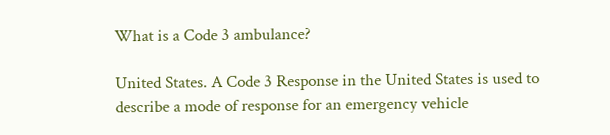What is a Code 3 ambulance?

United States. A Code 3 Response in the United States is used to describe a mode of response for an emergency vehicle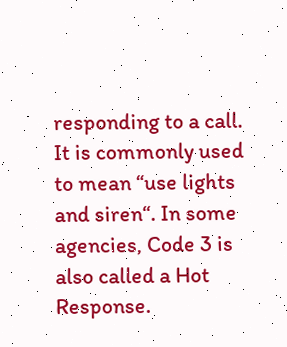responding to a call. It is commonly used to mean “use lights and siren“. In some agencies, Code 3 is also called a Hot Response.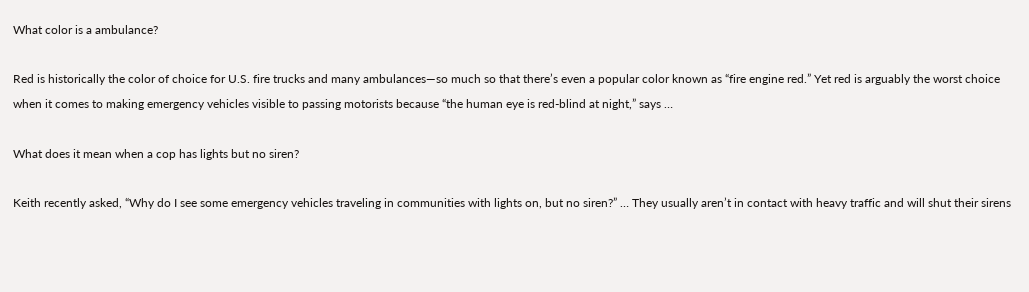What color is a ambulance?

Red is historically the color of choice for U.S. fire trucks and many ambulances—so much so that there’s even a popular color known as “fire engine red.” Yet red is arguably the worst choice when it comes to making emergency vehicles visible to passing motorists because “the human eye is red-blind at night,” says …

What does it mean when a cop has lights but no siren?

Keith recently asked, “Why do I see some emergency vehicles traveling in communities with lights on, but no siren?” … They usually aren’t in contact with heavy traffic and will shut their sirens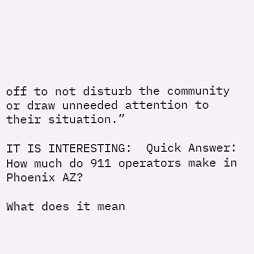off to not disturb the community or draw unneeded attention to their situation.”

IT IS INTERESTING:  Quick Answer: How much do 911 operators make in Phoenix AZ?

What does it mean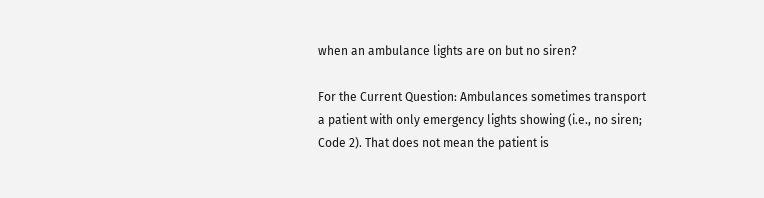when an ambulance lights are on but no siren?

For the Current Question: Ambulances sometimes transport a patient with only emergency lights showing (i.e., no siren; Code 2). That does not mean the patient is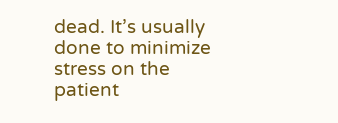dead. It’s usually done to minimize stress on the patient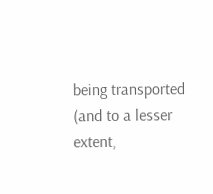being transported (and to a lesser extent,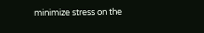minimize stress on the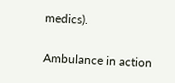medics).

Ambulance in action